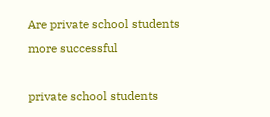Are private school students more successful

private school students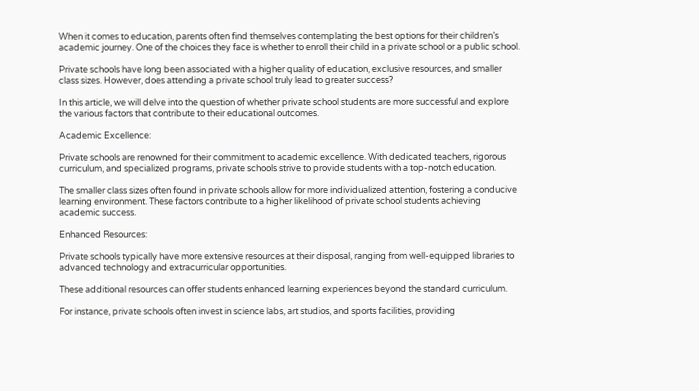When it comes to education, parents often find themselves contemplating the best options for their children’s academic journey. One of the choices they face is whether to enroll their child in a private school or a public school.

Private schools have long been associated with a higher quality of education, exclusive resources, and smaller class sizes. However, does attending a private school truly lead to greater success?

In this article, we will delve into the question of whether private school students are more successful and explore the various factors that contribute to their educational outcomes.

Academic Excellence:

Private schools are renowned for their commitment to academic excellence. With dedicated teachers, rigorous curriculum, and specialized programs, private schools strive to provide students with a top-notch education.

The smaller class sizes often found in private schools allow for more individualized attention, fostering a conducive learning environment. These factors contribute to a higher likelihood of private school students achieving academic success.

Enhanced Resources:

Private schools typically have more extensive resources at their disposal, ranging from well-equipped libraries to advanced technology and extracurricular opportunities.

These additional resources can offer students enhanced learning experiences beyond the standard curriculum.

For instance, private schools often invest in science labs, art studios, and sports facilities, providing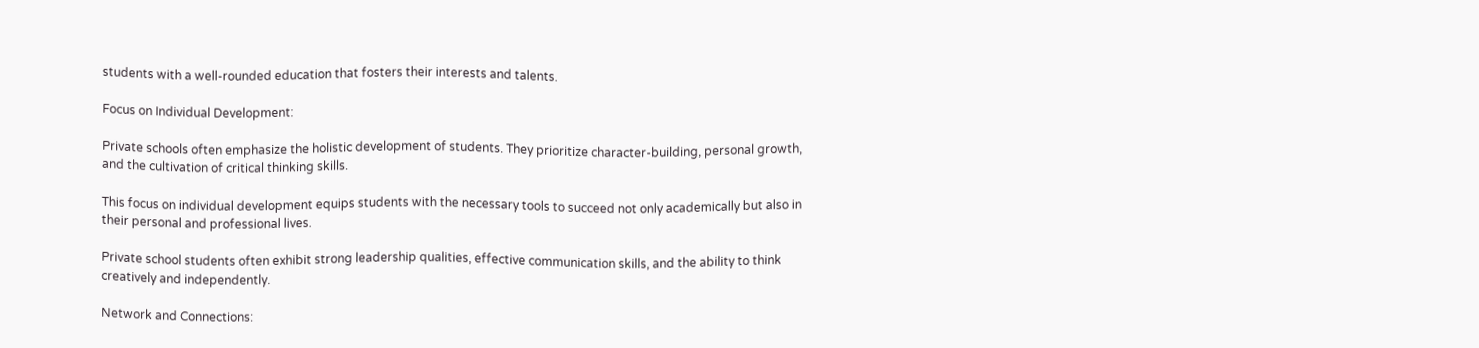students with a well-rounded education that fosters their interests and talents.

Focus on Individual Development:

Private schools often emphasize the holistic development of students. They prioritize character-building, personal growth, and the cultivation of critical thinking skills.

This focus on individual development equips students with the necessary tools to succeed not only academically but also in their personal and professional lives.

Private school students often exhibit strong leadership qualities, effective communication skills, and the ability to think creatively and independently.

Network and Connections: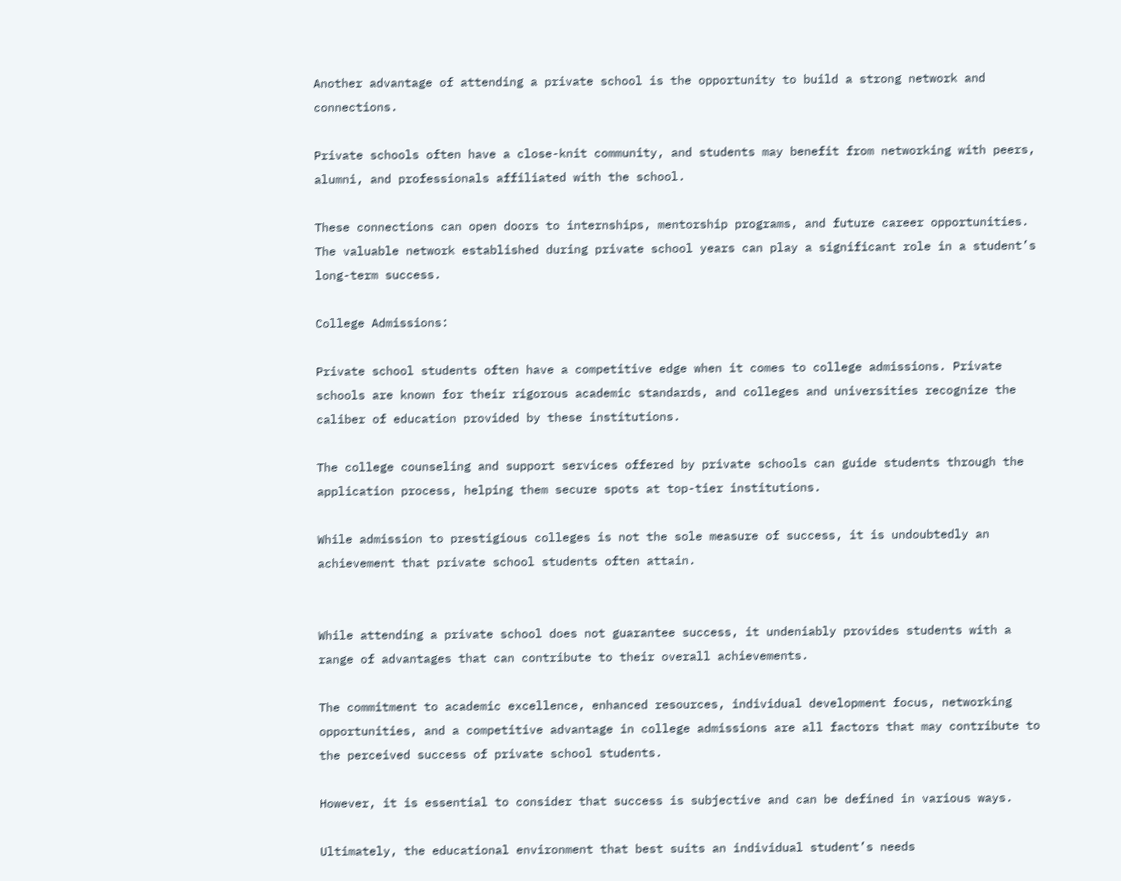Another advantage of attending a private school is the opportunity to build a strong network and connections.

Private schools often have a close-knit community, and students may benefit from networking with peers, alumni, and professionals affiliated with the school.

These connections can open doors to internships, mentorship programs, and future career opportunities. The valuable network established during private school years can play a significant role in a student’s long-term success.

College Admissions:

Private school students often have a competitive edge when it comes to college admissions. Private schools are known for their rigorous academic standards, and colleges and universities recognize the caliber of education provided by these institutions.

The college counseling and support services offered by private schools can guide students through the application process, helping them secure spots at top-tier institutions.

While admission to prestigious colleges is not the sole measure of success, it is undoubtedly an achievement that private school students often attain.


While attending a private school does not guarantee success, it undeniably provides students with a range of advantages that can contribute to their overall achievements.

The commitment to academic excellence, enhanced resources, individual development focus, networking opportunities, and a competitive advantage in college admissions are all factors that may contribute to the perceived success of private school students.

However, it is essential to consider that success is subjective and can be defined in various ways.

Ultimately, the educational environment that best suits an individual student’s needs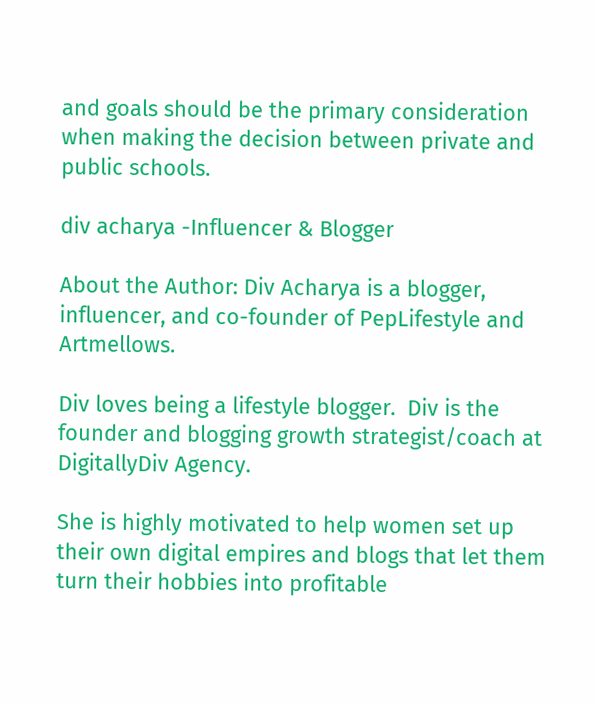and goals should be the primary consideration when making the decision between private and public schools.

div acharya -Influencer & Blogger

About the Author: Div Acharya is a blogger, influencer, and co-founder of PepLifestyle and Artmellows.

Div loves being a lifestyle blogger.  Div is the founder and blogging growth strategist/coach at DigitallyDiv Agency.

She is highly motivated to help women set up their own digital empires and blogs that let them turn their hobbies into profitable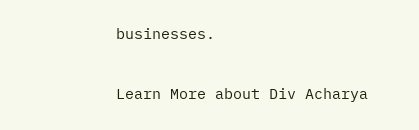businesses.

Learn More about Div Acharya